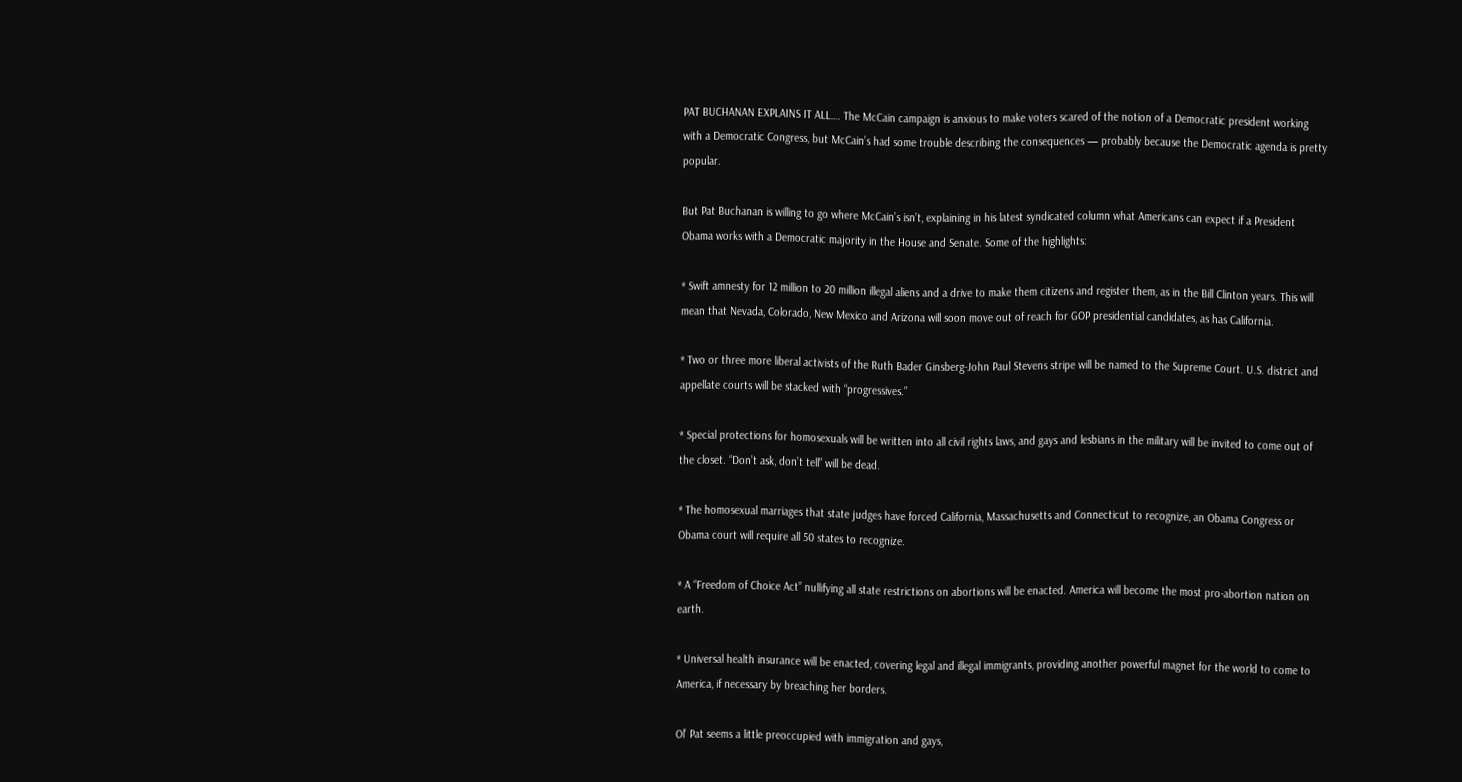PAT BUCHANAN EXPLAINS IT ALL…. The McCain campaign is anxious to make voters scared of the notion of a Democratic president working with a Democratic Congress, but McCain’s had some trouble describing the consequences — probably because the Democratic agenda is pretty popular.

But Pat Buchanan is willing to go where McCain’s isn’t, explaining in his latest syndicated column what Americans can expect if a President Obama works with a Democratic majority in the House and Senate. Some of the highlights:

* Swift amnesty for 12 million to 20 million illegal aliens and a drive to make them citizens and register them, as in the Bill Clinton years. This will mean that Nevada, Colorado, New Mexico and Arizona will soon move out of reach for GOP presidential candidates, as has California.

* Two or three more liberal activists of the Ruth Bader Ginsberg-John Paul Stevens stripe will be named to the Supreme Court. U.S. district and appellate courts will be stacked with “progressives.”

* Special protections for homosexuals will be written into all civil rights laws, and gays and lesbians in the military will be invited to come out of the closet. “Don’t ask, don’t tell” will be dead.

* The homosexual marriages that state judges have forced California, Massachusetts and Connecticut to recognize, an Obama Congress or Obama court will require all 50 states to recognize.

* A “Freedom of Choice Act” nullifying all state restrictions on abortions will be enacted. America will become the most pro-abortion nation on earth.

* Universal health insurance will be enacted, covering legal and illegal immigrants, providing another powerful magnet for the world to come to America, if necessary by breaching her borders.

Ol’ Pat seems a little preoccupied with immigration and gays,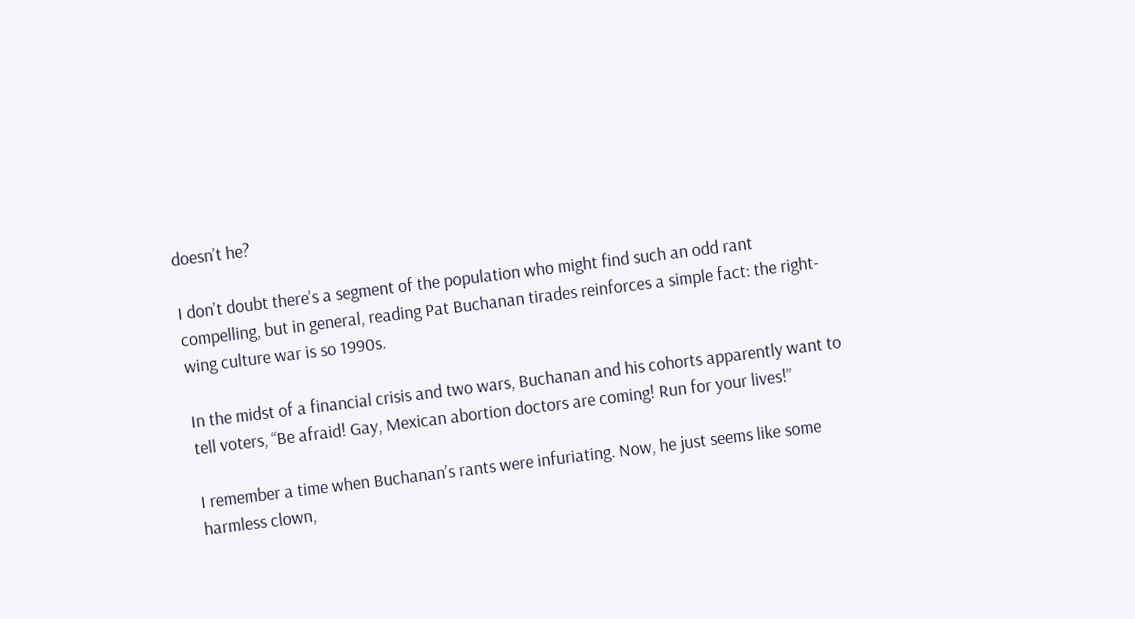doesn’t he?

I don’t doubt there’s a segment of the population who might find such an odd rant compelling, but in general, reading Pat Buchanan tirades reinforces a simple fact: the right-wing culture war is so 1990s.

In the midst of a financial crisis and two wars, Buchanan and his cohorts apparently want to tell voters, “Be afraid! Gay, Mexican abortion doctors are coming! Run for your lives!”

I remember a time when Buchanan’s rants were infuriating. Now, he just seems like some harmless clown,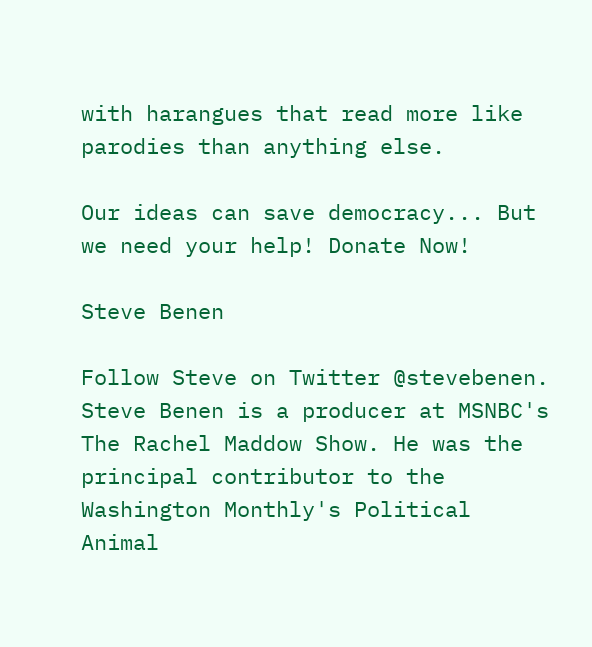with harangues that read more like parodies than anything else.

Our ideas can save democracy... But we need your help! Donate Now!

Steve Benen

Follow Steve on Twitter @stevebenen. Steve Benen is a producer at MSNBC's The Rachel Maddow Show. He was the principal contributor to the Washington Monthly's Political Animal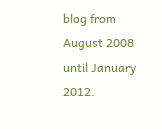blog from August 2008 until January 2012.